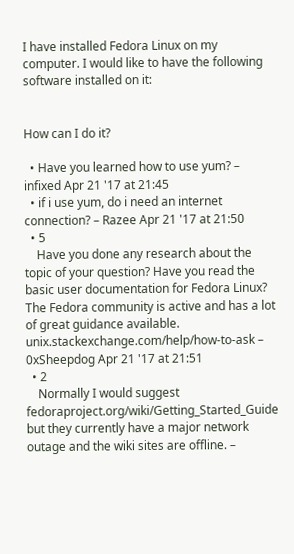I have installed Fedora Linux on my computer. I would like to have the following software installed on it:


How can I do it?

  • Have you learned how to use yum? – infixed Apr 21 '17 at 21:45
  • if i use yum, do i need an internet connection? – Razee Apr 21 '17 at 21:50
  • 5
    Have you done any research about the topic of your question? Have you read the basic user documentation for Fedora Linux? The Fedora community is active and has a lot of great guidance available. unix.stackexchange.com/help/how-to-ask – 0xSheepdog Apr 21 '17 at 21:51
  • 2
    Normally I would suggest fedoraproject.org/wiki/Getting_Started_Guide but they currently have a major network outage and the wiki sites are offline. –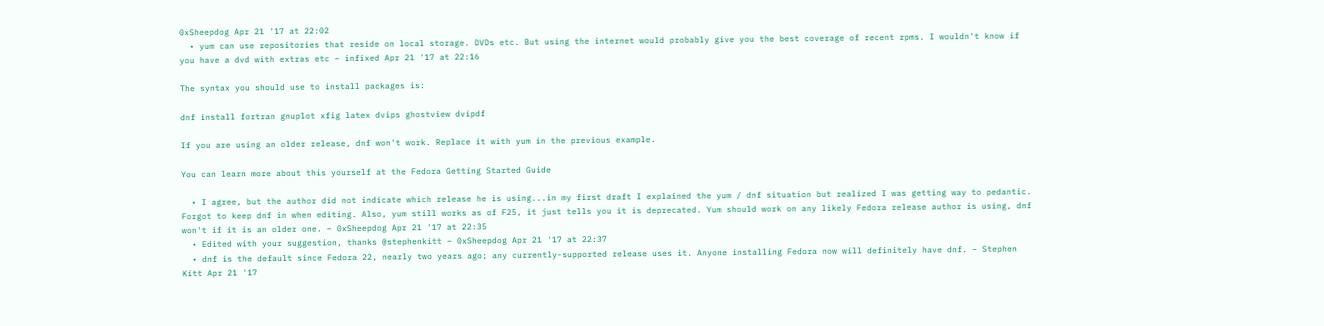0xSheepdog Apr 21 '17 at 22:02
  • yum can use repositories that reside on local storage. DVDs etc. But using the internet would probably give you the best coverage of recent rpms. I wouldn't know if you have a dvd with extras etc – infixed Apr 21 '17 at 22:16

The syntax you should use to install packages is:

dnf install fortran gnuplot xfig latex dvips ghostview dvipdf

If you are using an older release, dnf won't work. Replace it with yum in the previous example.

You can learn more about this yourself at the Fedora Getting Started Guide

  • I agree, but the author did not indicate which release he is using...in my first draft I explained the yum / dnf situation but realized I was getting way to pedantic. Forgot to keep dnf in when editing. Also, yum still works as of F25, it just tells you it is deprecated. Yum should work on any likely Fedora release author is using, dnf won't if it is an older one. – 0xSheepdog Apr 21 '17 at 22:35
  • Edited with your suggestion, thanks @stephenkitt – 0xSheepdog Apr 21 '17 at 22:37
  • dnf is the default since Fedora 22, nearly two years ago; any currently-supported release uses it. Anyone installing Fedora now will definitely have dnf. – Stephen Kitt Apr 21 '17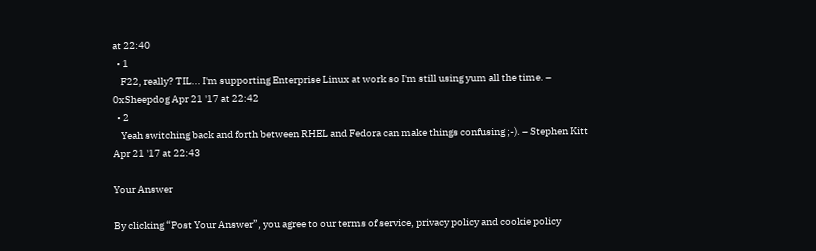at 22:40
  • 1
    F22, really? TIL... I'm supporting Enterprise Linux at work so I'm still using yum all the time. – 0xSheepdog Apr 21 '17 at 22:42
  • 2
    Yeah switching back and forth between RHEL and Fedora can make things confusing ;-). – Stephen Kitt Apr 21 '17 at 22:43

Your Answer

By clicking “Post Your Answer”, you agree to our terms of service, privacy policy and cookie policy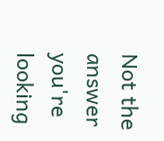Not the answer you're looking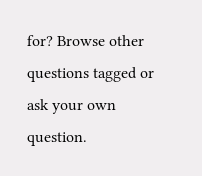for? Browse other questions tagged or ask your own question.